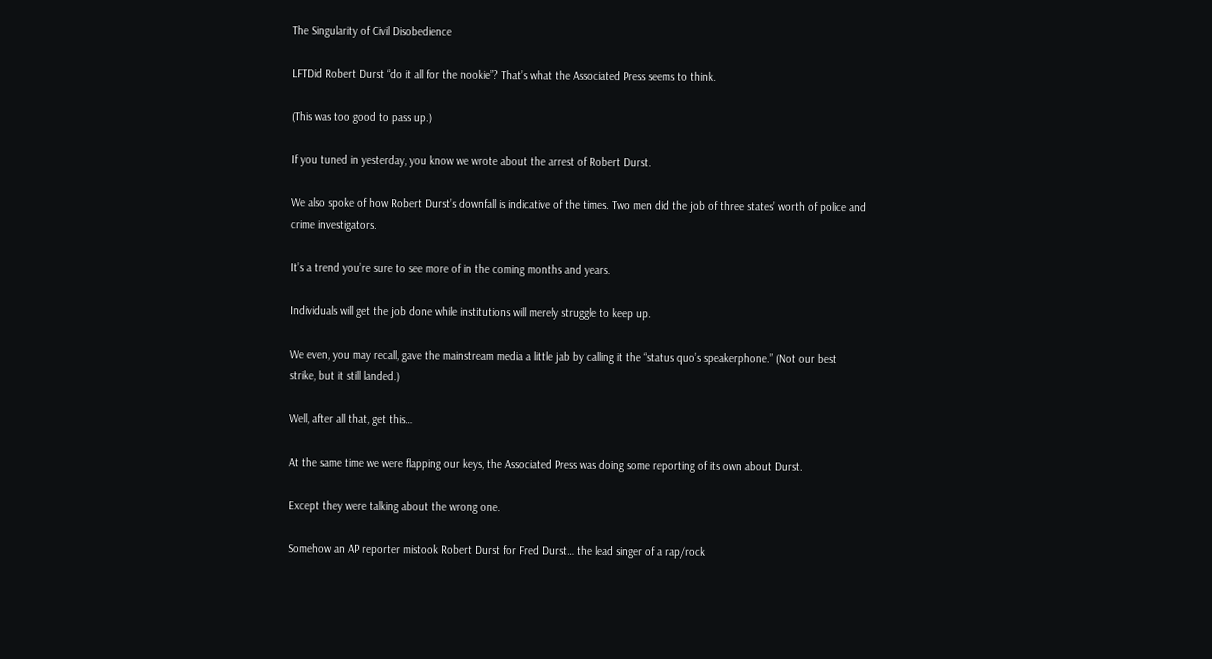The Singularity of Civil Disobedience

LFTDid Robert Durst “do it all for the nookie”? That’s what the Associated Press seems to think.

(This was too good to pass up.)

If you tuned in yesterday, you know we wrote about the arrest of Robert Durst.

We also spoke of how Robert Durst’s downfall is indicative of the times. Two men did the job of three states’ worth of police and crime investigators.

It’s a trend you’re sure to see more of in the coming months and years.

Individuals will get the job done while institutions will merely struggle to keep up.

We even, you may recall, gave the mainstream media a little jab by calling it the “status quo’s speakerphone.” (Not our best strike, but it still landed.)

Well, after all that, get this…

At the same time we were flapping our keys, the Associated Press was doing some reporting of its own about Durst.

Except they were talking about the wrong one.

Somehow an AP reporter mistook Robert Durst for Fred Durst… the lead singer of a rap/rock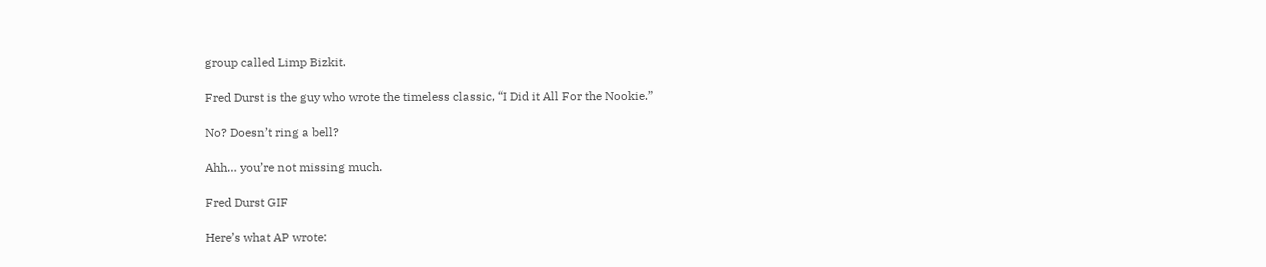group called Limp Bizkit.

Fred Durst is the guy who wrote the timeless classic, “I Did it All For the Nookie.”

No? Doesn’t ring a bell?

Ahh… you’re not missing much.

Fred Durst GIF

Here’s what AP wrote: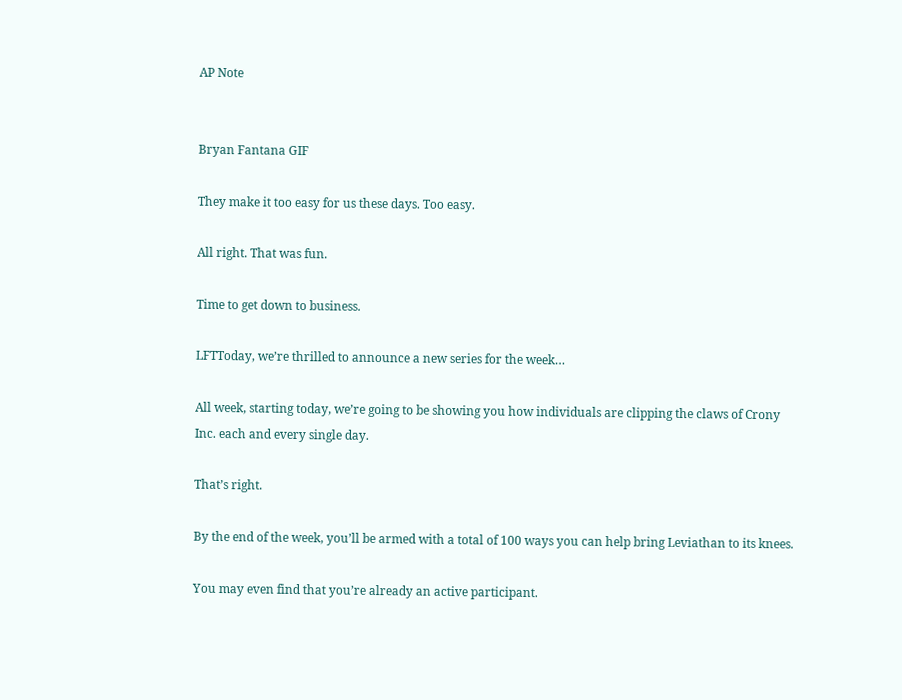AP Note


Bryan Fantana GIF

They make it too easy for us these days. Too easy.

All right. That was fun.

Time to get down to business.

LFTToday, we’re thrilled to announce a new series for the week…

All week, starting today, we’re going to be showing you how individuals are clipping the claws of Crony Inc. each and every single day.

That’s right.

By the end of the week, you’ll be armed with a total of 100 ways you can help bring Leviathan to its knees.

You may even find that you’re already an active participant.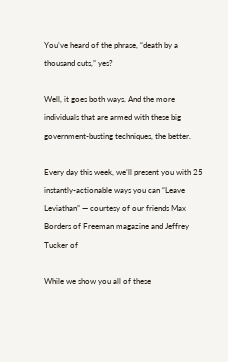You’ve heard of the phrase, “death by a thousand cuts,” yes?

Well, it goes both ways. And the more individuals that are armed with these big government-busting techniques, the better.

Every day this week, we’ll present you with 25 instantly-actionable ways you can “Leave Leviathan” — courtesy of our friends Max Borders of Freeman magazine and Jeffrey Tucker of

While we show you all of these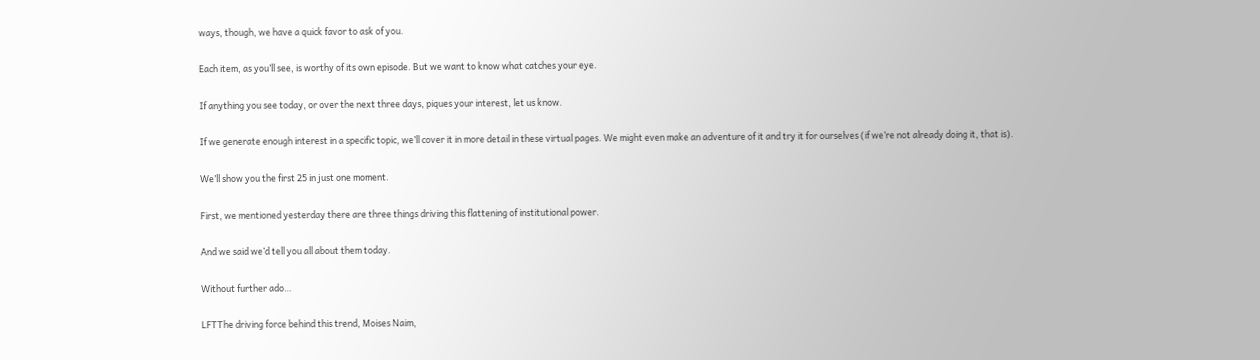ways, though, we have a quick favor to ask of you.

Each item, as you’ll see, is worthy of its own episode. But we want to know what catches your eye.

If anything you see today, or over the next three days, piques your interest, let us know.

If we generate enough interest in a specific topic, we’ll cover it in more detail in these virtual pages. We might even make an adventure of it and try it for ourselves (if we’re not already doing it, that is).

We’ll show you the first 25 in just one moment.

First, we mentioned yesterday there are three things driving this flattening of institutional power.

And we said we’d tell you all about them today.

Without further ado…

LFTThe driving force behind this trend, Moises Naim,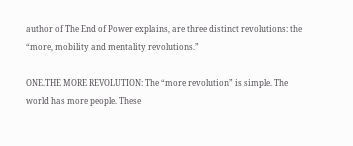author of The End of Power explains, are three distinct revolutions: the “more, mobility and mentality revolutions.”

ONE.THE MORE REVOLUTION: The “more revolution” is simple. The world has more people. These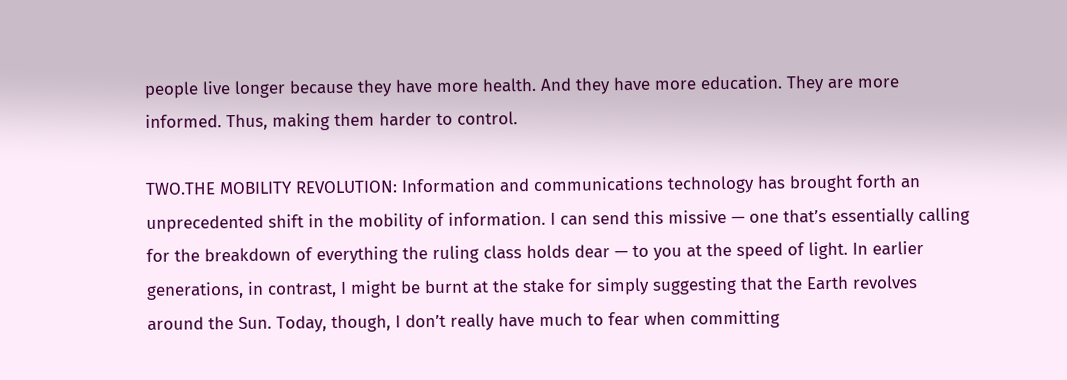people live longer because they have more health. And they have more education. They are more informed. Thus, making them harder to control.

TWO.THE MOBILITY REVOLUTION: Information and communications technology has brought forth an unprecedented shift in the mobility of information. I can send this missive — one that’s essentially calling for the breakdown of everything the ruling class holds dear — to you at the speed of light. In earlier generations, in contrast, I might be burnt at the stake for simply suggesting that the Earth revolves around the Sun. Today, though, I don’t really have much to fear when committing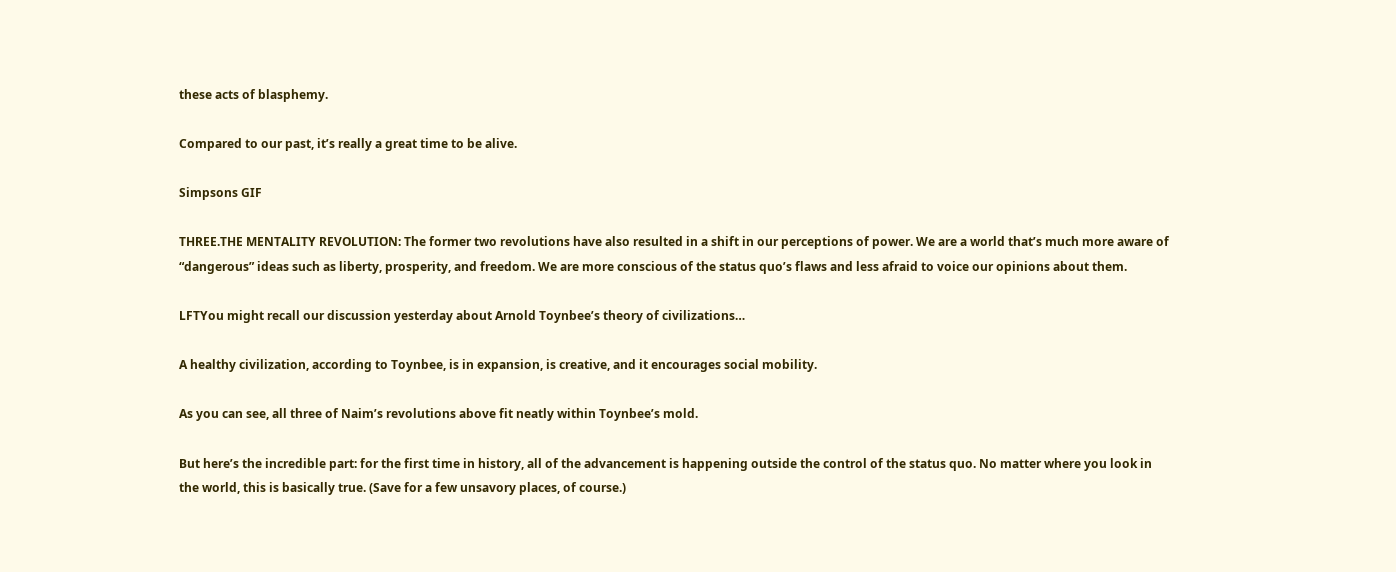these acts of blasphemy.

Compared to our past, it’s really a great time to be alive.

Simpsons GIF

THREE.THE MENTALITY REVOLUTION: The former two revolutions have also resulted in a shift in our perceptions of power. We are a world that’s much more aware of “dangerous” ideas such as liberty, prosperity, and freedom. We are more conscious of the status quo’s flaws and less afraid to voice our opinions about them.

LFTYou might recall our discussion yesterday about Arnold Toynbee’s theory of civilizations…

A healthy civilization, according to Toynbee, is in expansion, is creative, and it encourages social mobility.

As you can see, all three of Naim’s revolutions above fit neatly within Toynbee’s mold.

But here’s the incredible part: for the first time in history, all of the advancement is happening outside the control of the status quo. No matter where you look in the world, this is basically true. (Save for a few unsavory places, of course.)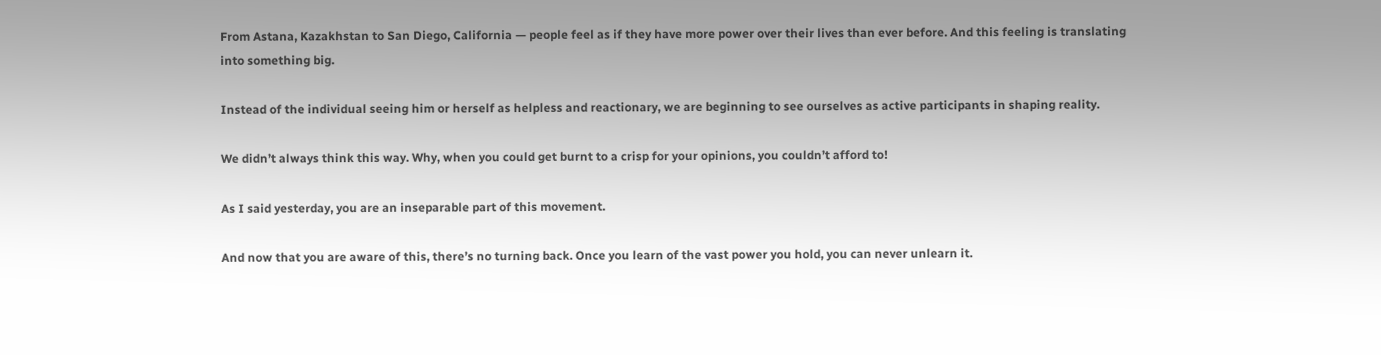From Astana, Kazakhstan to San Diego, California — people feel as if they have more power over their lives than ever before. And this feeling is translating into something big.

Instead of the individual seeing him or herself as helpless and reactionary, we are beginning to see ourselves as active participants in shaping reality.

We didn’t always think this way. Why, when you could get burnt to a crisp for your opinions, you couldn’t afford to!

As I said yesterday, you are an inseparable part of this movement.

And now that you are aware of this, there’s no turning back. Once you learn of the vast power you hold, you can never unlearn it.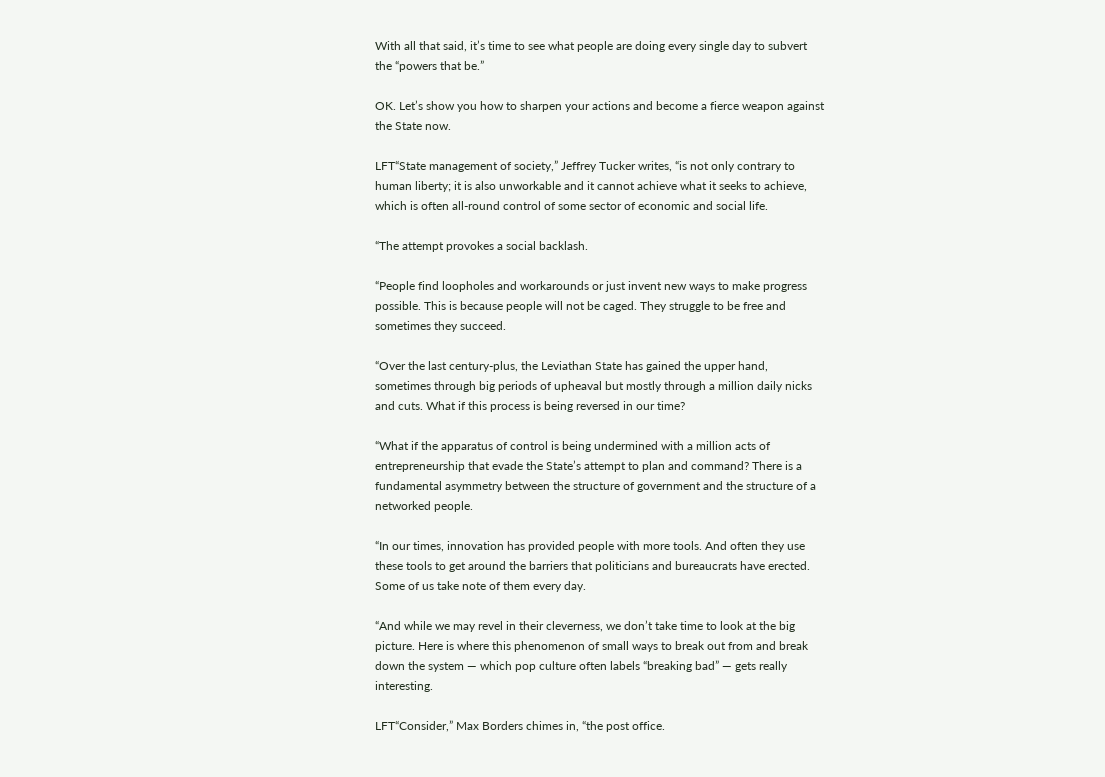With all that said, it’s time to see what people are doing every single day to subvert the “powers that be.”

OK. Let’s show you how to sharpen your actions and become a fierce weapon against the State now.

LFT“State management of society,” Jeffrey Tucker writes, “is not only contrary to human liberty; it is also unworkable and it cannot achieve what it seeks to achieve, which is often all-round control of some sector of economic and social life.

“The attempt provokes a social backlash.

“People find loopholes and workarounds or just invent new ways to make progress possible. This is because people will not be caged. They struggle to be free and sometimes they succeed.

“Over the last century-plus, the Leviathan State has gained the upper hand, sometimes through big periods of upheaval but mostly through a million daily nicks and cuts. What if this process is being reversed in our time?

“What if the apparatus of control is being undermined with a million acts of entrepreneurship that evade the State’s attempt to plan and command? There is a fundamental asymmetry between the structure of government and the structure of a networked people.

“In our times, innovation has provided people with more tools. And often they use these tools to get around the barriers that politicians and bureaucrats have erected. Some of us take note of them every day.

“And while we may revel in their cleverness, we don’t take time to look at the big picture. Here is where this phenomenon of small ways to break out from and break down the system — which pop culture often labels “breaking bad” — gets really interesting.

LFT“Consider,” Max Borders chimes in, “the post office.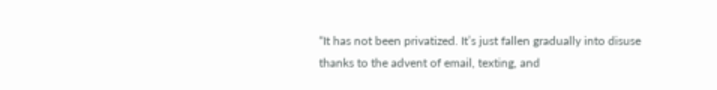“It has not been privatized. It’s just fallen gradually into disuse thanks to the advent of email, texting, and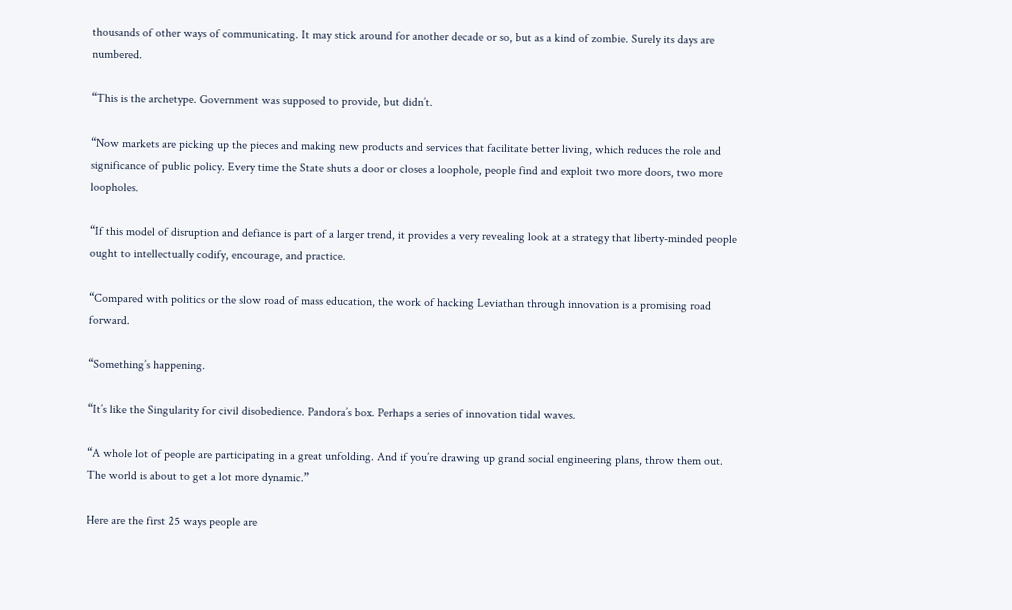thousands of other ways of communicating. It may stick around for another decade or so, but as a kind of zombie. Surely its days are numbered.

“This is the archetype. Government was supposed to provide, but didn’t.

“Now markets are picking up the pieces and making new products and services that facilitate better living, which reduces the role and significance of public policy. Every time the State shuts a door or closes a loophole, people find and exploit two more doors, two more loopholes.

“If this model of disruption and defiance is part of a larger trend, it provides a very revealing look at a strategy that liberty-minded people ought to intellectually codify, encourage, and practice.

“Compared with politics or the slow road of mass education, the work of hacking Leviathan through innovation is a promising road forward.

“Something’s happening.

“It’s like the Singularity for civil disobedience. Pandora’s box. Perhaps a series of innovation tidal waves.

“A whole lot of people are participating in a great unfolding. And if you’re drawing up grand social engineering plans, throw them out. The world is about to get a lot more dynamic.”

Here are the first 25 ways people are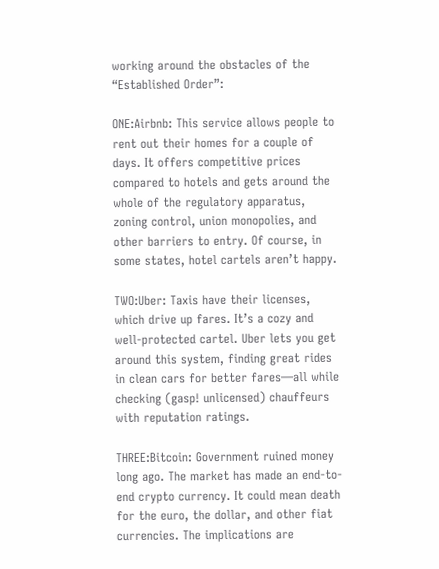working around the obstacles of the “Established Order”:

ONE:Airbnb: This service allows people to rent out their homes for a couple of days. It offers competitive prices compared to hotels and gets around the whole of the regulatory apparatus, zoning control, union monopolies, and other barriers to entry. Of course, in some states, hotel cartels aren’t happy.

TWO:Uber: Taxis have their licenses, which drive up fares. It’s a cozy and well-protected cartel. Uber lets you get around this system, finding great rides in clean cars for better fares—all while checking (gasp! unlicensed) chauffeurs with reputation ratings.

THREE:Bitcoin: Government ruined money long ago. The market has made an end-to-end crypto currency. It could mean death for the euro, the dollar, and other fiat currencies. The implications are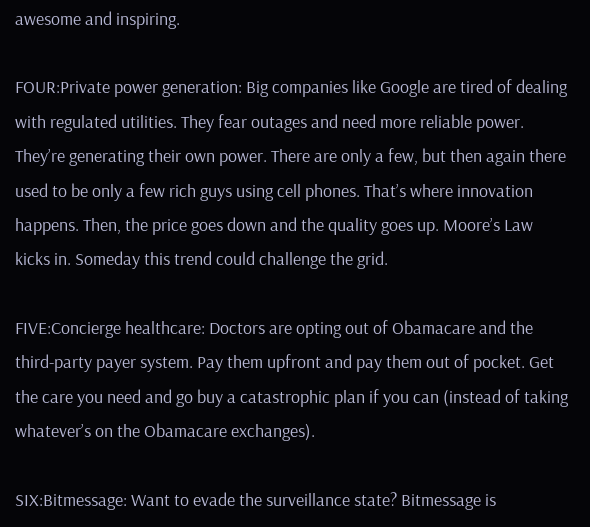awesome and inspiring.

FOUR:Private power generation: Big companies like Google are tired of dealing with regulated utilities. They fear outages and need more reliable power. They’re generating their own power. There are only a few, but then again there used to be only a few rich guys using cell phones. That’s where innovation happens. Then, the price goes down and the quality goes up. Moore’s Law kicks in. Someday this trend could challenge the grid.

FIVE:Concierge healthcare: Doctors are opting out of Obamacare and the third-party payer system. Pay them upfront and pay them out of pocket. Get the care you need and go buy a catastrophic plan if you can (instead of taking whatever’s on the Obamacare exchanges).

SIX:Bitmessage: Want to evade the surveillance state? Bitmessage is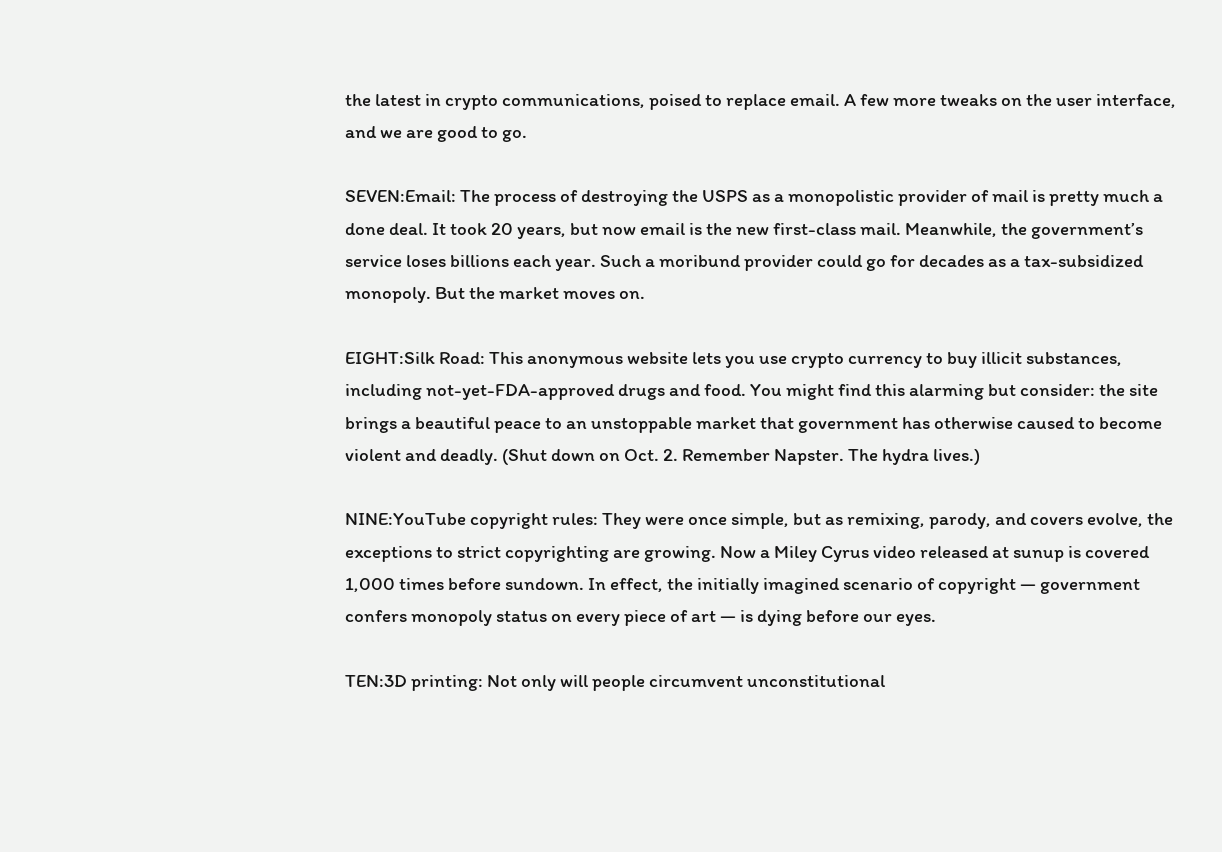the latest in crypto communications, poised to replace email. A few more tweaks on the user interface, and we are good to go.

SEVEN:Email: The process of destroying the USPS as a monopolistic provider of mail is pretty much a done deal. It took 20 years, but now email is the new first-class mail. Meanwhile, the government’s service loses billions each year. Such a moribund provider could go for decades as a tax-subsidized monopoly. But the market moves on.

EIGHT:Silk Road: This anonymous website lets you use crypto currency to buy illicit substances, including not-yet-FDA-approved drugs and food. You might find this alarming but consider: the site brings a beautiful peace to an unstoppable market that government has otherwise caused to become violent and deadly. (Shut down on Oct. 2. Remember Napster. The hydra lives.)

NINE:YouTube copyright rules: They were once simple, but as remixing, parody, and covers evolve, the exceptions to strict copyrighting are growing. Now a Miley Cyrus video released at sunup is covered 1,000 times before sundown. In effect, the initially imagined scenario of copyright — government confers monopoly status on every piece of art — is dying before our eyes.

TEN:3D printing: Not only will people circumvent unconstitutional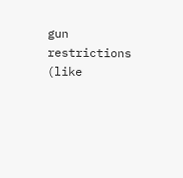gun restrictions (like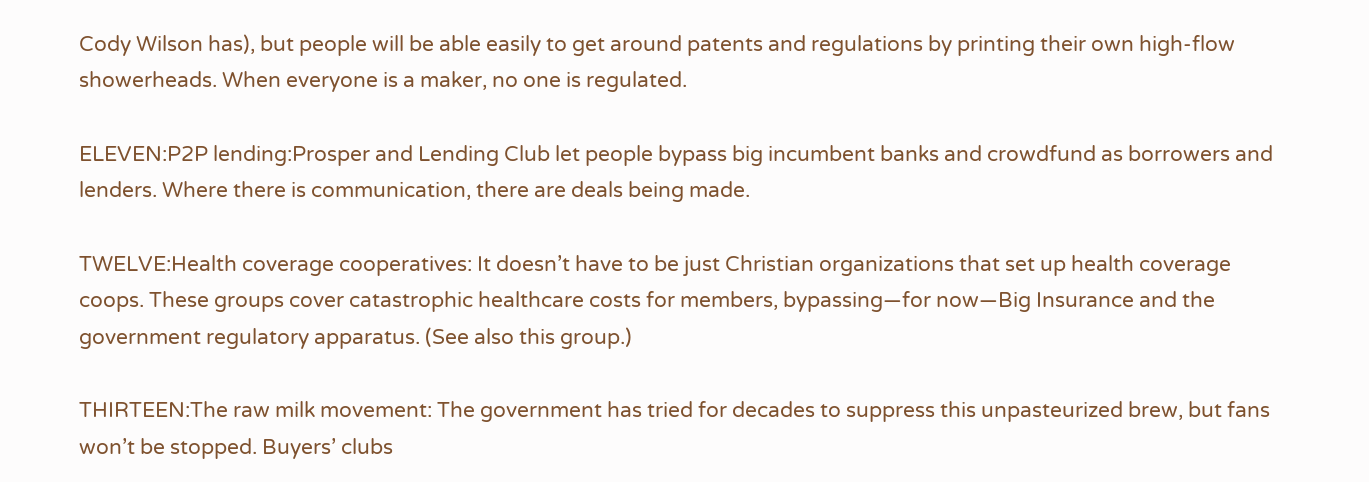Cody Wilson has), but people will be able easily to get around patents and regulations by printing their own high-flow showerheads. When everyone is a maker, no one is regulated.

ELEVEN:P2P lending:Prosper and Lending Club let people bypass big incumbent banks and crowdfund as borrowers and lenders. Where there is communication, there are deals being made.

TWELVE:Health coverage cooperatives: It doesn’t have to be just Christian organizations that set up health coverage coops. These groups cover catastrophic healthcare costs for members, bypassing—for now—Big Insurance and the government regulatory apparatus. (See also this group.)

THIRTEEN:The raw milk movement: The government has tried for decades to suppress this unpasteurized brew, but fans won’t be stopped. Buyers’ clubs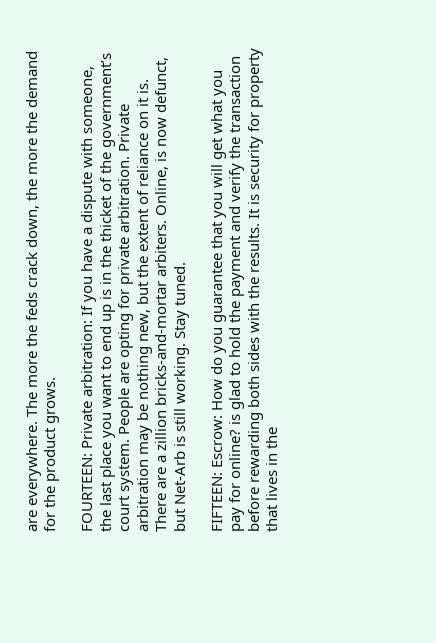are everywhere. The more the feds crack down, the more the demand for the product grows.

FOURTEEN: Private arbitration: If you have a dispute with someone, the last place you want to end up is in the thicket of the government’s court system. People are opting for private arbitration. Private arbitration may be nothing new, but the extent of reliance on it is. There are a zillion bricks-and-mortar arbiters. Online, is now defunct, but Net-Arb is still working. Stay tuned.

FIFTEEN: Escrow: How do you guarantee that you will get what you pay for online? is glad to hold the payment and verify the transaction before rewarding both sides with the results. It is security for property that lives in the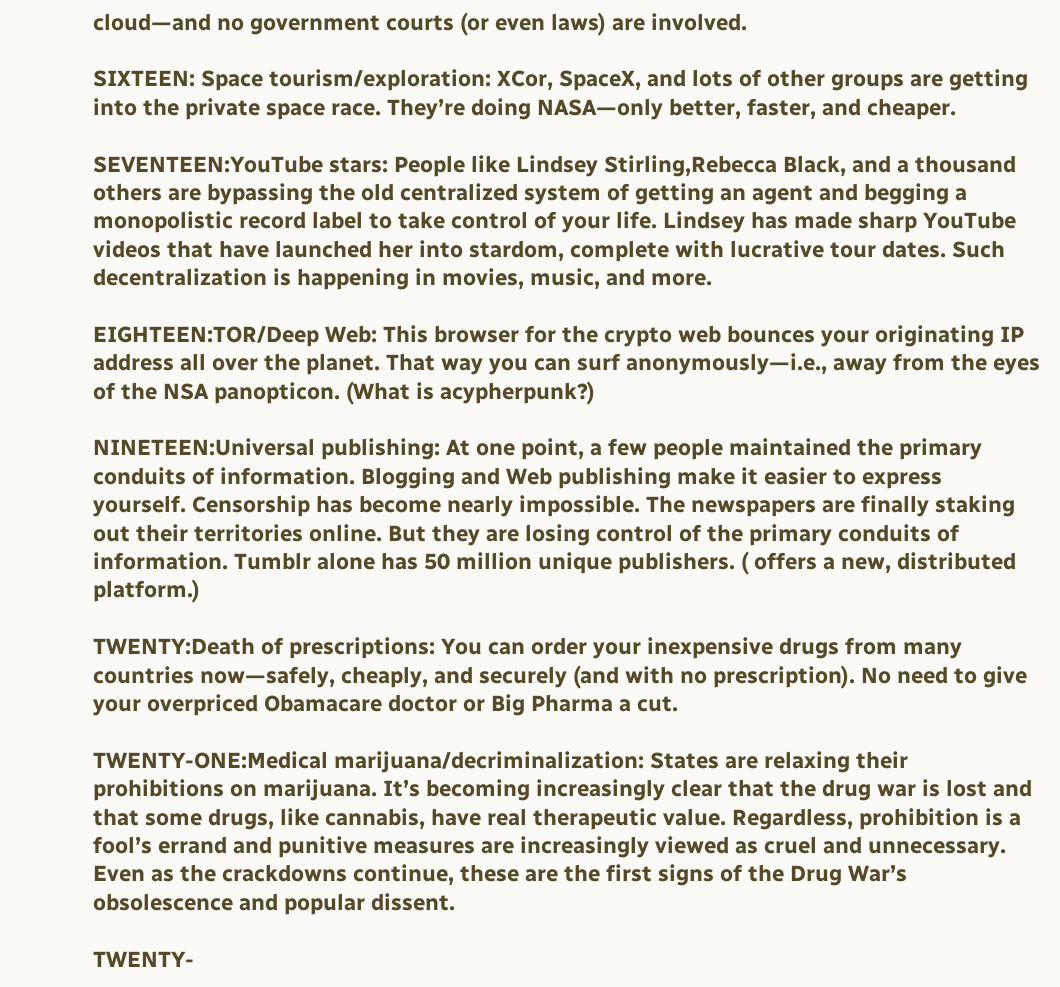cloud—and no government courts (or even laws) are involved.

SIXTEEN: Space tourism/exploration: XCor, SpaceX, and lots of other groups are getting into the private space race. They’re doing NASA—only better, faster, and cheaper.

SEVENTEEN:YouTube stars: People like Lindsey Stirling,Rebecca Black, and a thousand others are bypassing the old centralized system of getting an agent and begging a monopolistic record label to take control of your life. Lindsey has made sharp YouTube videos that have launched her into stardom, complete with lucrative tour dates. Such decentralization is happening in movies, music, and more.

EIGHTEEN:TOR/Deep Web: This browser for the crypto web bounces your originating IP address all over the planet. That way you can surf anonymously—i.e., away from the eyes of the NSA panopticon. (What is acypherpunk?)

NINETEEN:Universal publishing: At one point, a few people maintained the primary conduits of information. Blogging and Web publishing make it easier to express yourself. Censorship has become nearly impossible. The newspapers are finally staking out their territories online. But they are losing control of the primary conduits of information. Tumblr alone has 50 million unique publishers. ( offers a new, distributed platform.)

TWENTY:Death of prescriptions: You can order your inexpensive drugs from many countries now—safely, cheaply, and securely (and with no prescription). No need to give your overpriced Obamacare doctor or Big Pharma a cut.

TWENTY-ONE:Medical marijuana/decriminalization: States are relaxing their prohibitions on marijuana. It’s becoming increasingly clear that the drug war is lost and that some drugs, like cannabis, have real therapeutic value. Regardless, prohibition is a fool’s errand and punitive measures are increasingly viewed as cruel and unnecessary. Even as the crackdowns continue, these are the first signs of the Drug War’s obsolescence and popular dissent.

TWENTY-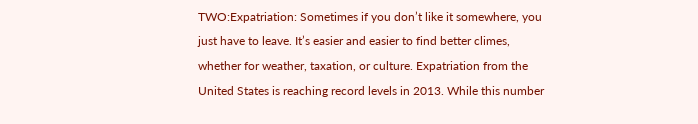TWO:Expatriation: Sometimes if you don’t like it somewhere, you just have to leave. It’s easier and easier to find better climes, whether for weather, taxation, or culture. Expatriation from the United States is reaching record levels in 2013. While this number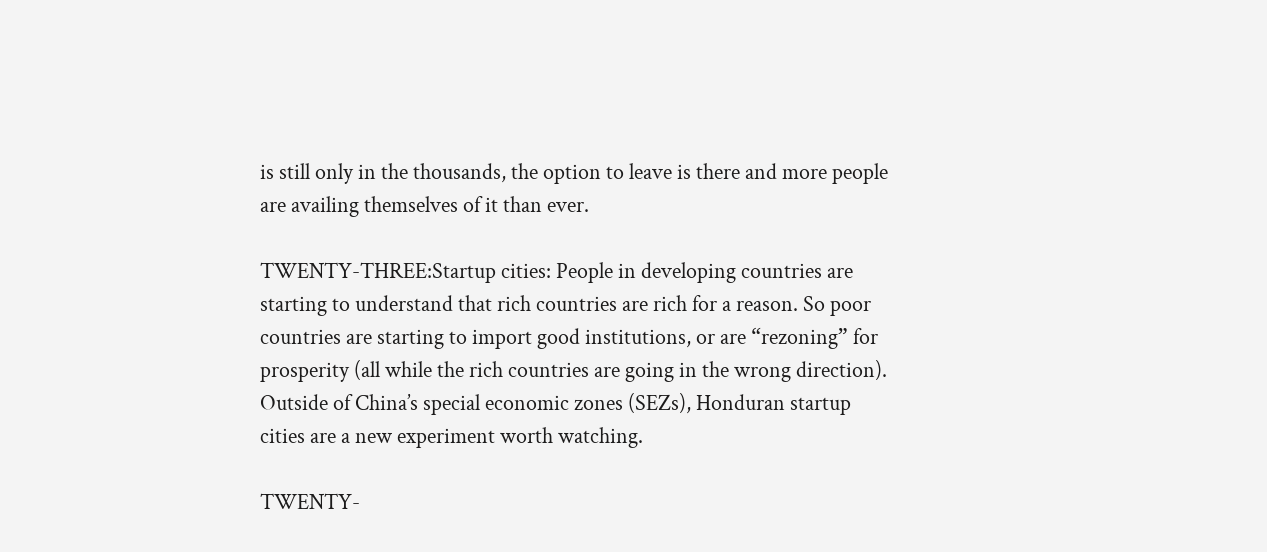is still only in the thousands, the option to leave is there and more people are availing themselves of it than ever.

TWENTY-THREE:Startup cities: People in developing countries are starting to understand that rich countries are rich for a reason. So poor countries are starting to import good institutions, or are “rezoning” for prosperity (all while the rich countries are going in the wrong direction). Outside of China’s special economic zones (SEZs), Honduran startup cities are a new experiment worth watching.

TWENTY-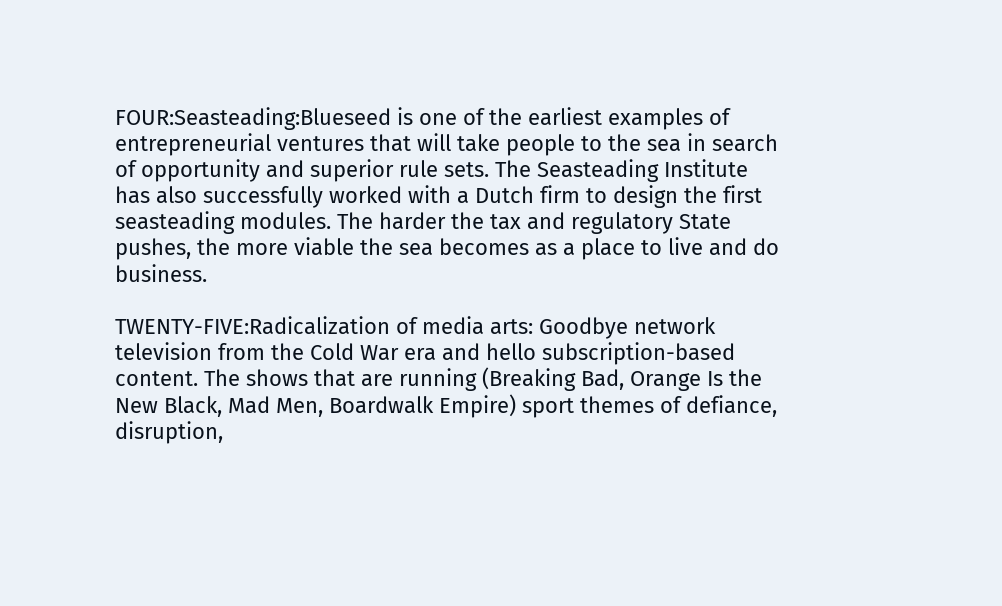FOUR:Seasteading:Blueseed is one of the earliest examples of entrepreneurial ventures that will take people to the sea in search of opportunity and superior rule sets. The Seasteading Institute has also successfully worked with a Dutch firm to design the first seasteading modules. The harder the tax and regulatory State pushes, the more viable the sea becomes as a place to live and do business.

TWENTY-FIVE:Radicalization of media arts: Goodbye network television from the Cold War era and hello subscription-based content. The shows that are running (Breaking Bad, Orange Is the New Black, Mad Men, Boardwalk Empire) sport themes of defiance, disruption,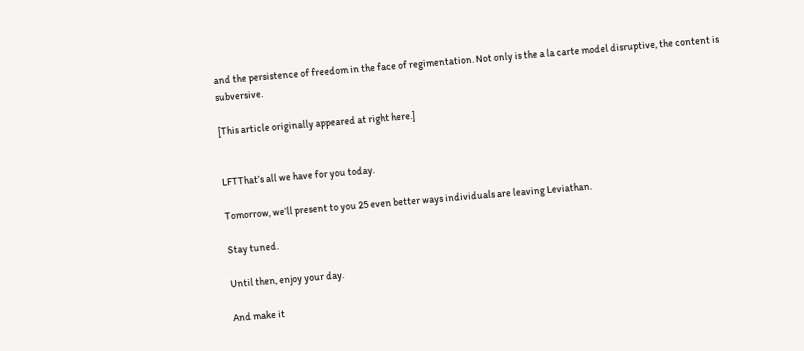and the persistence of freedom in the face of regimentation. Not only is the a la carte model disruptive, the content is subversive.

[This article originally appeared at right here.]


LFTThat’s all we have for you today.

Tomorrow, we’ll present to you 25 even better ways individuals are leaving Leviathan.

Stay tuned.

Until then, enjoy your day.

And make it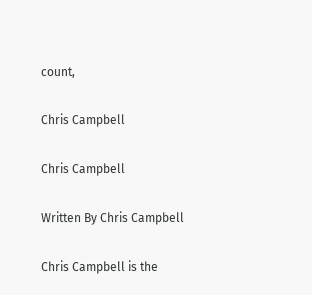count,

Chris Campbell

Chris Campbell

Written By Chris Campbell

Chris Campbell is the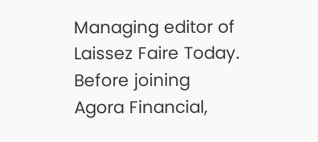Managing editor of Laissez Faire Today. Before joining Agora Financial,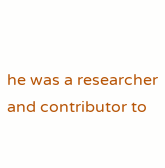he was a researcher and contributor to